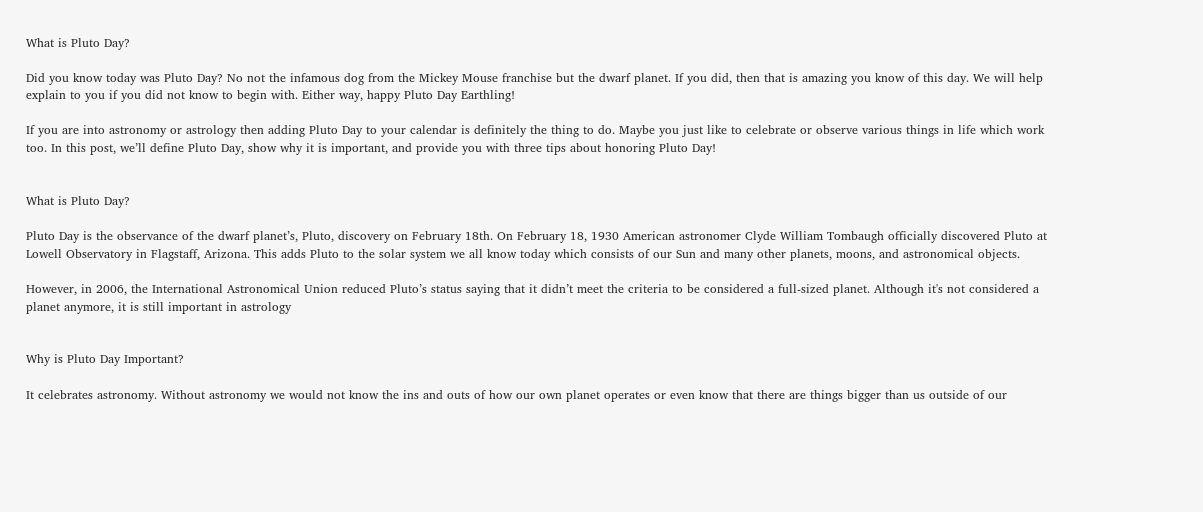What is Pluto Day?

Did you know today was Pluto Day? No not the infamous dog from the Mickey Mouse franchise but the dwarf planet. If you did, then that is amazing you know of this day. We will help explain to you if you did not know to begin with. Either way, happy Pluto Day Earthling!

If you are into astronomy or astrology then adding Pluto Day to your calendar is definitely the thing to do. Maybe you just like to celebrate or observe various things in life which work too. In this post, we’ll define Pluto Day, show why it is important, and provide you with three tips about honoring Pluto Day!


What is Pluto Day?

Pluto Day is the observance of the dwarf planet’s, Pluto, discovery on February 18th. On February 18, 1930 American astronomer Clyde William Tombaugh officially discovered Pluto at Lowell Observatory in Flagstaff, Arizona. This adds Pluto to the solar system we all know today which consists of our Sun and many other planets, moons, and astronomical objects.

However, in 2006, the International Astronomical Union reduced Pluto’s status saying that it didn’t meet the criteria to be considered a full-sized planet. Although it's not considered a planet anymore, it is still important in astrology


Why is Pluto Day Important?

It celebrates astronomy. Without astronomy we would not know the ins and outs of how our own planet operates or even know that there are things bigger than us outside of our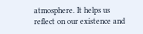atmosphere. It helps us reflect on our existence and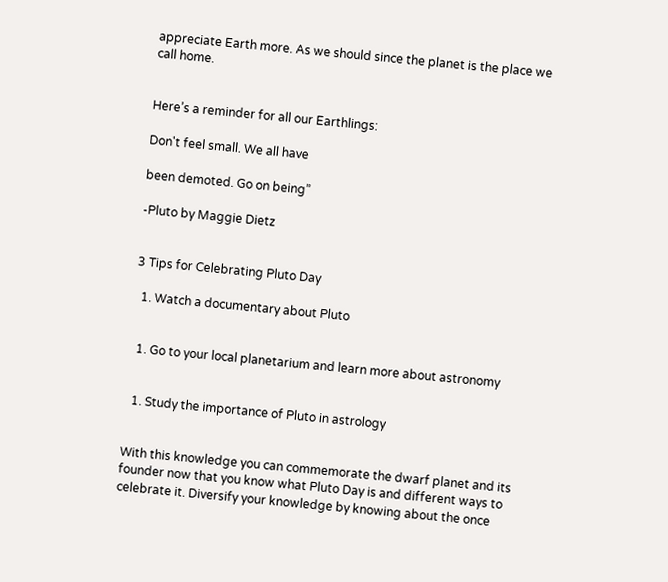appreciate Earth more. As we should since the planet is the place we call home.


Here’s a reminder for all our Earthlings:

Don't feel small. We all have

been demoted. Go on being”

-Pluto by Maggie Dietz


3 Tips for Celebrating Pluto Day

  1. Watch a documentary about Pluto


  1. Go to your local planetarium and learn more about astronomy


  1. Study the importance of Pluto in astrology


With this knowledge you can commemorate the dwarf planet and its founder now that you know what Pluto Day is and different ways to celebrate it. Diversify your knowledge by knowing about the once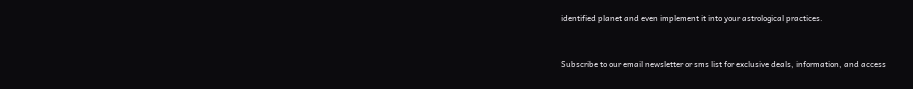identified planet and even implement it into your astrological practices.


Subscribe to our email newsletter or sms list for exclusive deals, information, and access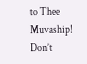to Thee Muvaship! Don’t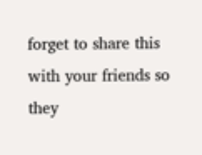forget to share this with your friends so they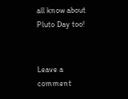all know about Pluto Day too!


Leave a comment